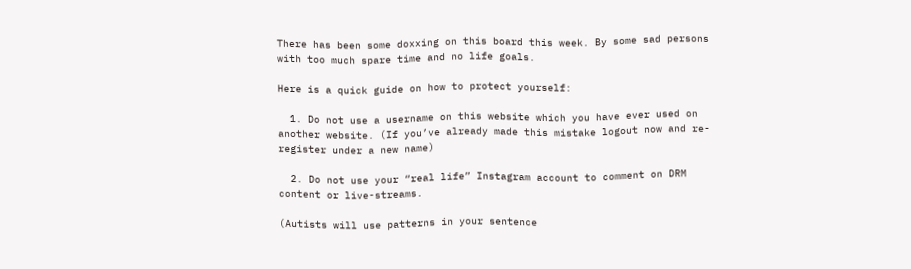There has been some doxxing on this board this week. By some sad persons with too much spare time and no life goals.

Here is a quick guide on how to protect yourself:

  1. Do not use a username on this website which you have ever used on another website. (If you’ve already made this mistake logout now and re-register under a new name)

  2. Do not use your “real life” Instagram account to comment on DRM content or live-streams.

(Autists will use patterns in your sentence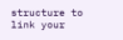structure to link your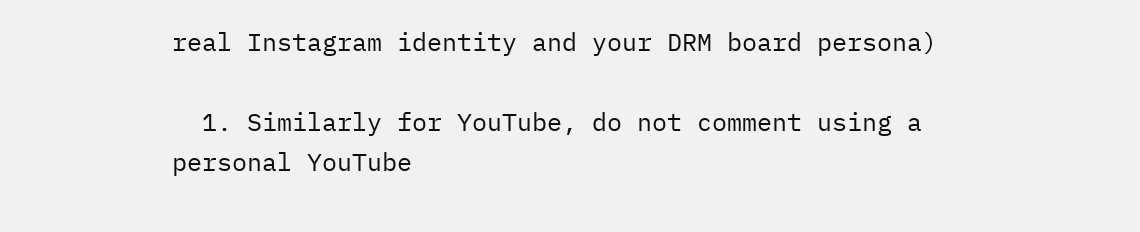real Instagram identity and your DRM board persona)

  1. Similarly for YouTube, do not comment using a personal YouTube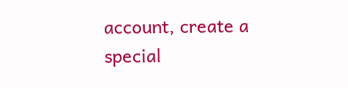account, create a special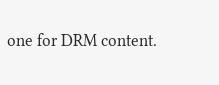one for DRM content.